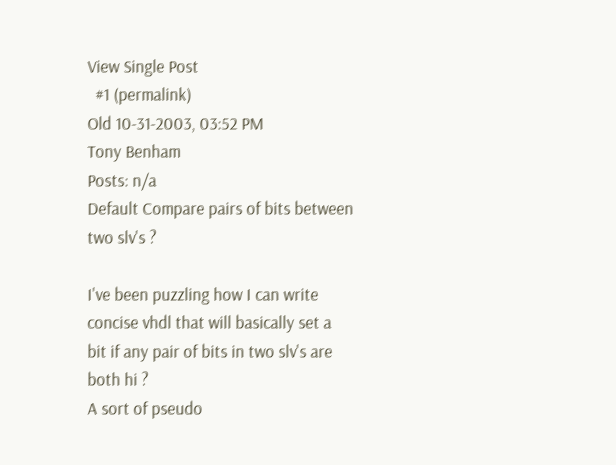View Single Post
  #1 (permalink)
Old 10-31-2003, 03:52 PM
Tony Benham
Posts: n/a
Default Compare pairs of bits between two slv's ?

I've been puzzling how I can write concise vhdl that will basically set a
bit if any pair of bits in two slv's are both hi ?
A sort of pseudo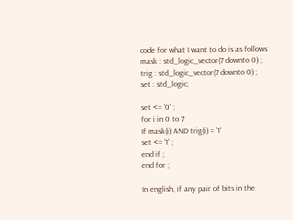code for what I want to do is as follows
mask : std_logic_vector(7 downto 0) ;
trig : std_logic_vector(7 downto 0) ;
set : std_logic;

set <= '0' ;
for i in 0 to 7
If mask(i) AND trig(i) = '1'
set <= '1' ;
end if ;
end for ;

In english, if any pair of bits in the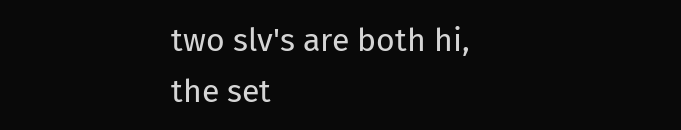two slv's are both hi, the set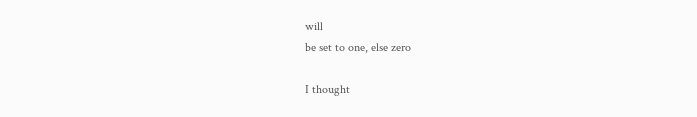will
be set to one, else zero

I thought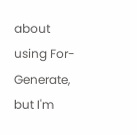about using For-Generate, but I'm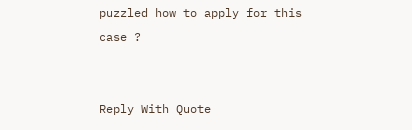puzzled how to apply for this
case ?


Reply With Quote